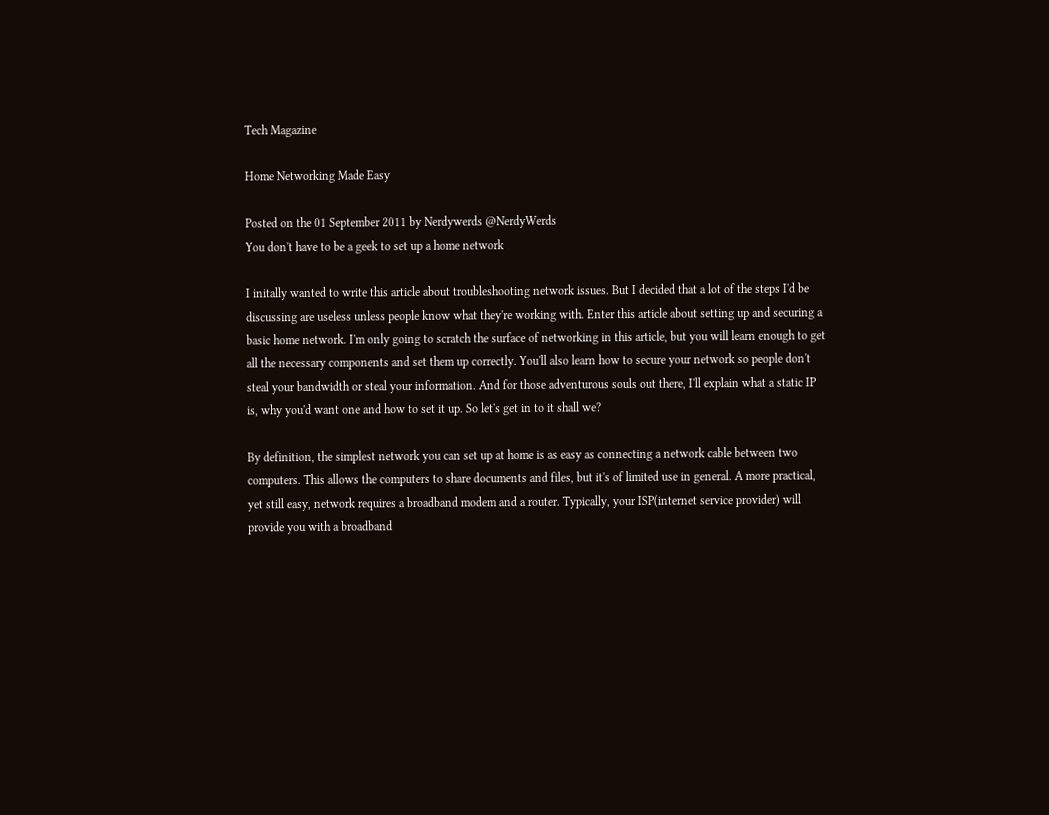Tech Magazine

Home Networking Made Easy

Posted on the 01 September 2011 by Nerdywerds @NerdyWerds
You don't have to be a geek to set up a home network

I initally wanted to write this article about troubleshooting network issues. But I decided that a lot of the steps I'd be discussing are useless unless people know what they're working with. Enter this article about setting up and securing a basic home network. I'm only going to scratch the surface of networking in this article, but you will learn enough to get all the necessary components and set them up correctly. You'll also learn how to secure your network so people don't steal your bandwidth or steal your information. And for those adventurous souls out there, I'll explain what a static IP is, why you'd want one and how to set it up. So let's get in to it shall we?

By definition, the simplest network you can set up at home is as easy as connecting a network cable between two computers. This allows the computers to share documents and files, but it's of limited use in general. A more practical, yet still easy, network requires a broadband modem and a router. Typically, your ISP(internet service provider) will provide you with a broadband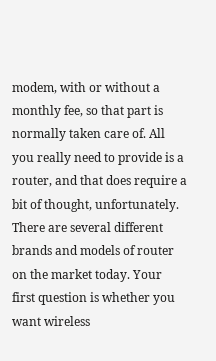modem, with or without a monthly fee, so that part is normally taken care of. All you really need to provide is a router, and that does require a bit of thought, unfortunately. There are several different brands and models of router on the market today. Your first question is whether you want wireless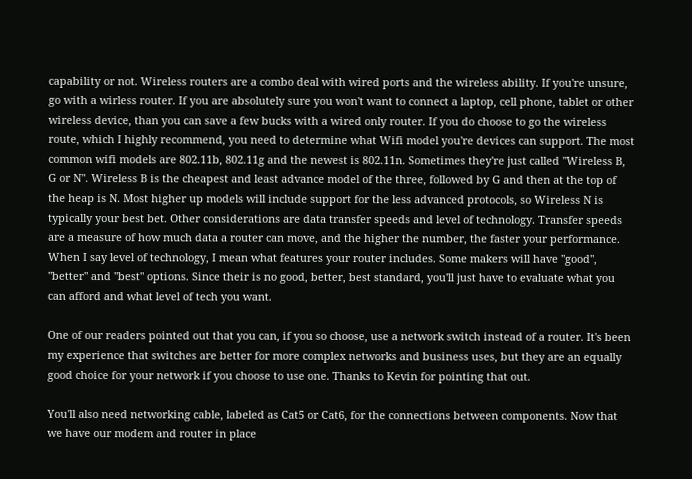capability or not. Wireless routers are a combo deal with wired ports and the wireless ability. If you're unsure, go with a wirless router. If you are absolutely sure you won't want to connect a laptop, cell phone, tablet or other wireless device, than you can save a few bucks with a wired only router. If you do choose to go the wireless route, which I highly recommend, you need to determine what Wifi model you're devices can support. The most common wifi models are 802.11b, 802.11g and the newest is 802.11n. Sometimes they're just called "Wireless B, G or N". Wireless B is the cheapest and least advance model of the three, followed by G and then at the top of the heap is N. Most higher up models will include support for the less advanced protocols, so Wireless N is typically your best bet. Other considerations are data transfer speeds and level of technology. Transfer speeds are a measure of how much data a router can move, and the higher the number, the faster your performance. When I say level of technology, I mean what features your router includes. Some makers will have "good", "better" and "best" options. Since their is no good, better, best standard, you'll just have to evaluate what you can afford and what level of tech you want.

One of our readers pointed out that you can, if you so choose, use a network switch instead of a router. It's been my experience that switches are better for more complex networks and business uses, but they are an equally good choice for your network if you choose to use one. Thanks to Kevin for pointing that out.

You'll also need networking cable, labeled as Cat5 or Cat6, for the connections between components. Now that we have our modem and router in place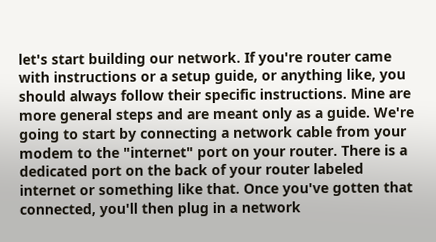let's start building our network. If you're router came with instructions or a setup guide, or anything like, you should always follow their specific instructions. Mine are more general steps and are meant only as a guide. We're going to start by connecting a network cable from your modem to the "internet" port on your router. There is a dedicated port on the back of your router labeled internet or something like that. Once you've gotten that connected, you'll then plug in a network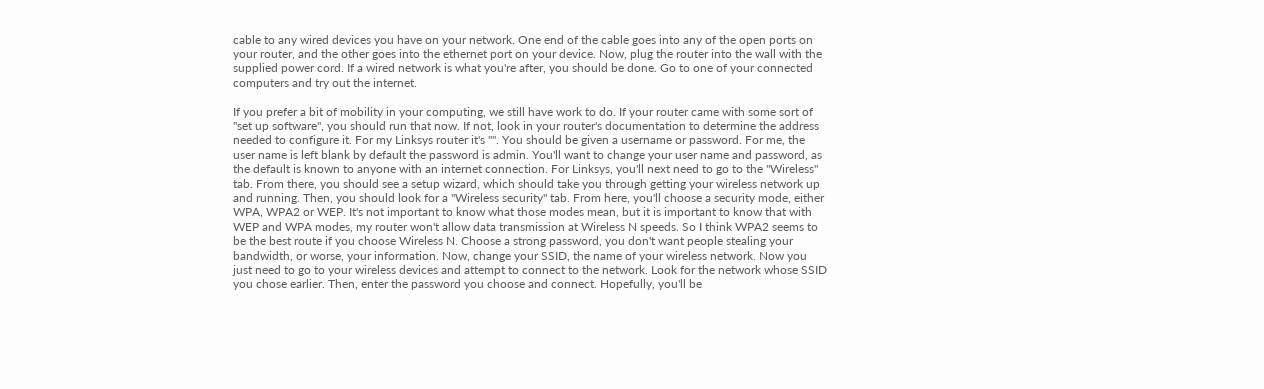cable to any wired devices you have on your network. One end of the cable goes into any of the open ports on your router, and the other goes into the ethernet port on your device. Now, plug the router into the wall with the supplied power cord. If a wired network is what you're after, you should be done. Go to one of your connected computers and try out the internet.

If you prefer a bit of mobility in your computing, we still have work to do. If your router came with some sort of "set up software", you should run that now. If not, look in your router's documentation to determine the address needed to configure it. For my Linksys router it's "". You should be given a username or password. For me, the user name is left blank by default the password is admin. You'll want to change your user name and password, as the default is known to anyone with an internet connection. For Linksys, you'll next need to go to the "Wireless" tab. From there, you should see a setup wizard, which should take you through getting your wireless network up and running. Then, you should look for a "Wireless security" tab. From here, you'll choose a security mode, either WPA, WPA2 or WEP. It's not important to know what those modes mean, but it is important to know that with WEP and WPA modes, my router won't allow data transmission at Wireless N speeds. So I think WPA2 seems to be the best route if you choose Wireless N. Choose a strong password, you don't want people stealing your bandwidth, or worse, your information. Now, change your SSID, the name of your wireless network. Now you just need to go to your wireless devices and attempt to connect to the network. Look for the network whose SSID you chose earlier. Then, enter the password you choose and connect. Hopefully, you'll be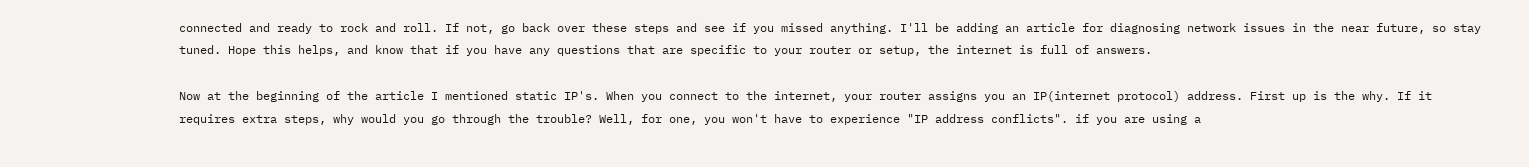connected and ready to rock and roll. If not, go back over these steps and see if you missed anything. I'll be adding an article for diagnosing network issues in the near future, so stay tuned. Hope this helps, and know that if you have any questions that are specific to your router or setup, the internet is full of answers.

Now at the beginning of the article I mentioned static IP's. When you connect to the internet, your router assigns you an IP(internet protocol) address. First up is the why. If it requires extra steps, why would you go through the trouble? Well, for one, you won't have to experience "IP address conflicts". if you are using a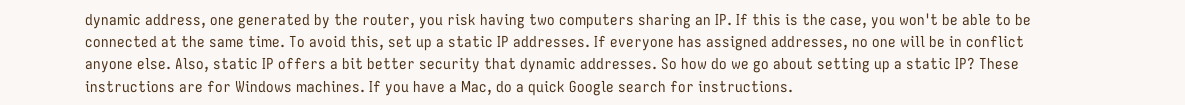dynamic address, one generated by the router, you risk having two computers sharing an IP. If this is the case, you won't be able to be connected at the same time. To avoid this, set up a static IP addresses. If everyone has assigned addresses, no one will be in conflict anyone else. Also, static IP offers a bit better security that dynamic addresses. So how do we go about setting up a static IP? These instructions are for Windows machines. If you have a Mac, do a quick Google search for instructions.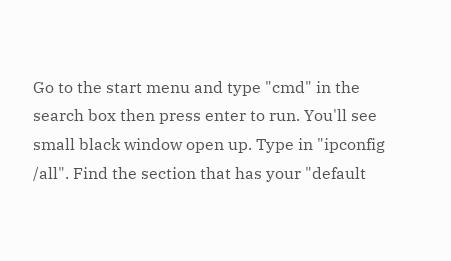Go to the start menu and type "cmd" in the search box then press enter to run. You'll see small black window open up. Type in "ipconfig /all". Find the section that has your "default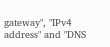gateway", "IPv4 address" and "DNS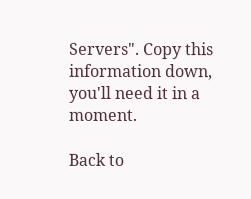Servers". Copy this information down, you'll need it in a moment.

Back to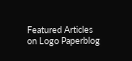Featured Articles on Logo Paperblog